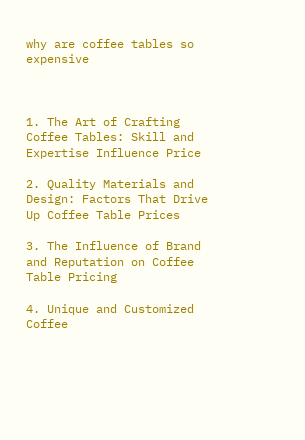why are coffee tables so expensive



1. The Art of Crafting Coffee Tables: Skill and Expertise Influence Price

2. Quality Materials and Design: Factors That Drive Up Coffee Table Prices

3. The Influence of Brand and Reputation on Coffee Table Pricing

4. Unique and Customized Coffee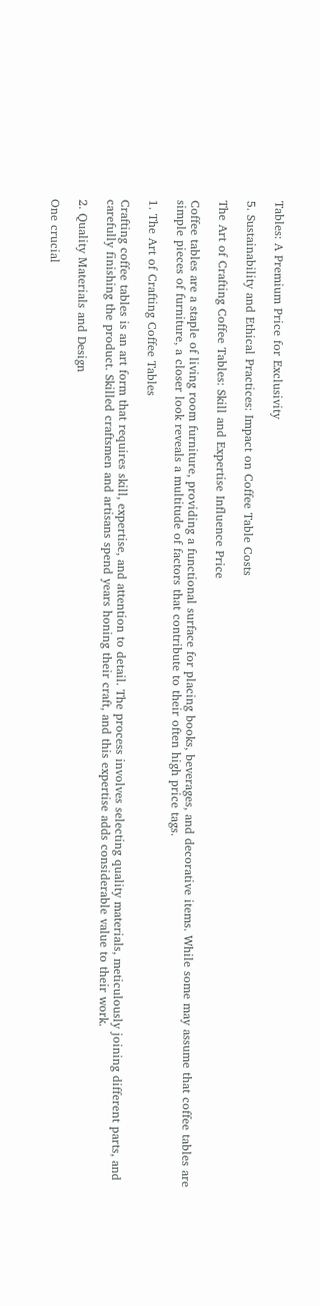Tables: A Premium Price for Exclusivity

5. Sustainability and Ethical Practices: Impact on Coffee Table Costs

The Art of Crafting Coffee Tables: Skill and Expertise Influence Price

Coffee tables are a staple of living room furniture, providing a functional surface for placing books, beverages, and decorative items. While some may assume that coffee tables are simple pieces of furniture, a closer look reveals a multitude of factors that contribute to their often high price tags.

1. The Art of Crafting Coffee Tables

Crafting coffee tables is an art form that requires skill, expertise, and attention to detail. The process involves selecting quality materials, meticulously joining different parts, and carefully finishing the product. Skilled craftsmen and artisans spend years honing their craft, and this expertise adds considerable value to their work.

2. Quality Materials and Design

One crucial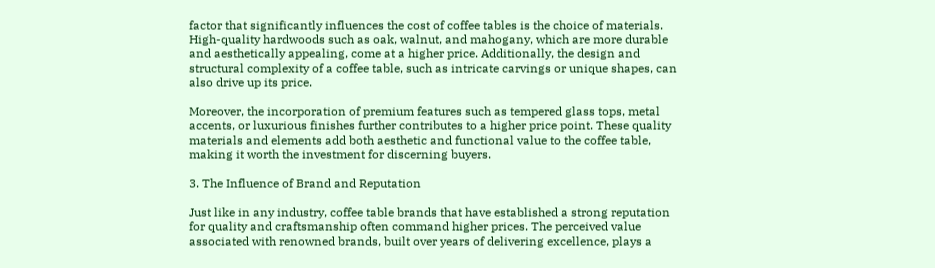factor that significantly influences the cost of coffee tables is the choice of materials. High-quality hardwoods such as oak, walnut, and mahogany, which are more durable and aesthetically appealing, come at a higher price. Additionally, the design and structural complexity of a coffee table, such as intricate carvings or unique shapes, can also drive up its price.

Moreover, the incorporation of premium features such as tempered glass tops, metal accents, or luxurious finishes further contributes to a higher price point. These quality materials and elements add both aesthetic and functional value to the coffee table, making it worth the investment for discerning buyers.

3. The Influence of Brand and Reputation

Just like in any industry, coffee table brands that have established a strong reputation for quality and craftsmanship often command higher prices. The perceived value associated with renowned brands, built over years of delivering excellence, plays a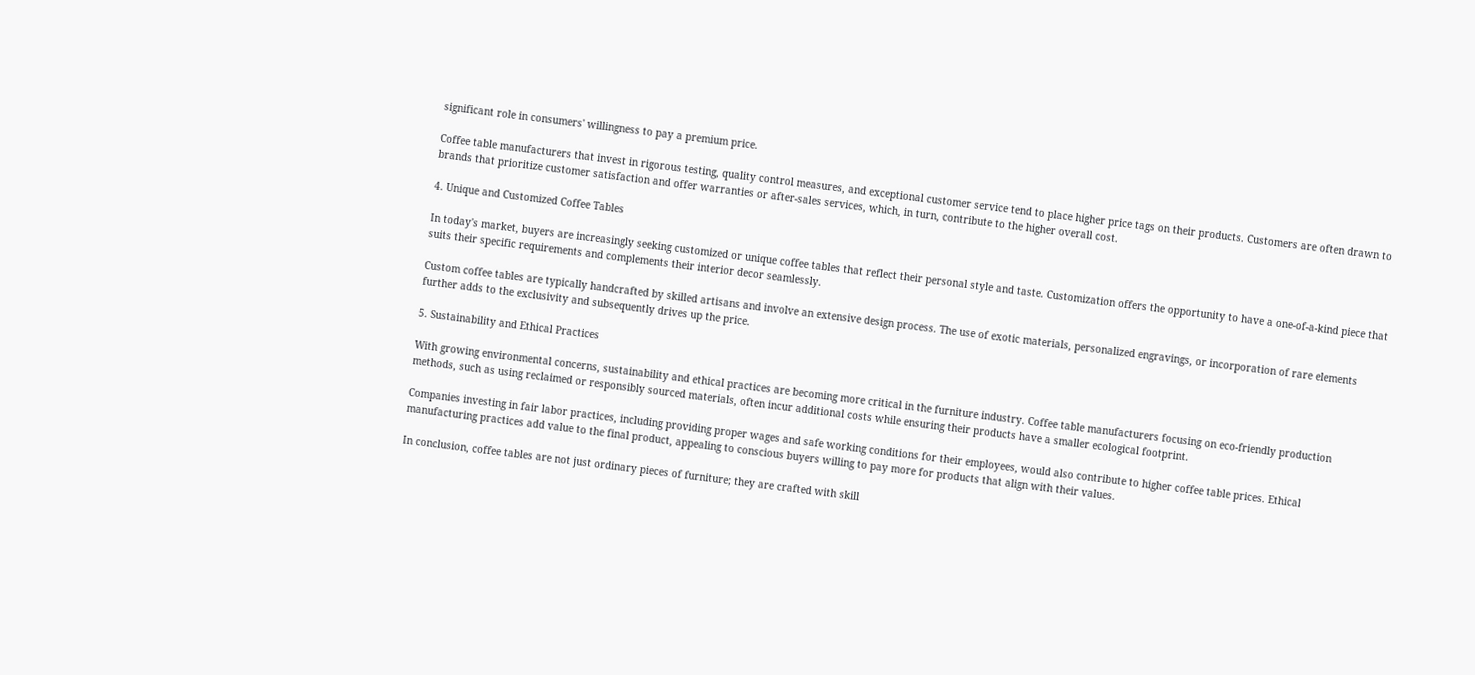significant role in consumers' willingness to pay a premium price.

Coffee table manufacturers that invest in rigorous testing, quality control measures, and exceptional customer service tend to place higher price tags on their products. Customers are often drawn to brands that prioritize customer satisfaction and offer warranties or after-sales services, which, in turn, contribute to the higher overall cost.

4. Unique and Customized Coffee Tables

In today's market, buyers are increasingly seeking customized or unique coffee tables that reflect their personal style and taste. Customization offers the opportunity to have a one-of-a-kind piece that suits their specific requirements and complements their interior decor seamlessly.

Custom coffee tables are typically handcrafted by skilled artisans and involve an extensive design process. The use of exotic materials, personalized engravings, or incorporation of rare elements further adds to the exclusivity and subsequently drives up the price.

5. Sustainability and Ethical Practices

With growing environmental concerns, sustainability and ethical practices are becoming more critical in the furniture industry. Coffee table manufacturers focusing on eco-friendly production methods, such as using reclaimed or responsibly sourced materials, often incur additional costs while ensuring their products have a smaller ecological footprint.

Companies investing in fair labor practices, including providing proper wages and safe working conditions for their employees, would also contribute to higher coffee table prices. Ethical manufacturing practices add value to the final product, appealing to conscious buyers willing to pay more for products that align with their values.

In conclusion, coffee tables are not just ordinary pieces of furniture; they are crafted with skill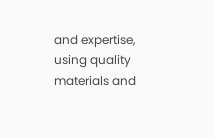and expertise, using quality materials and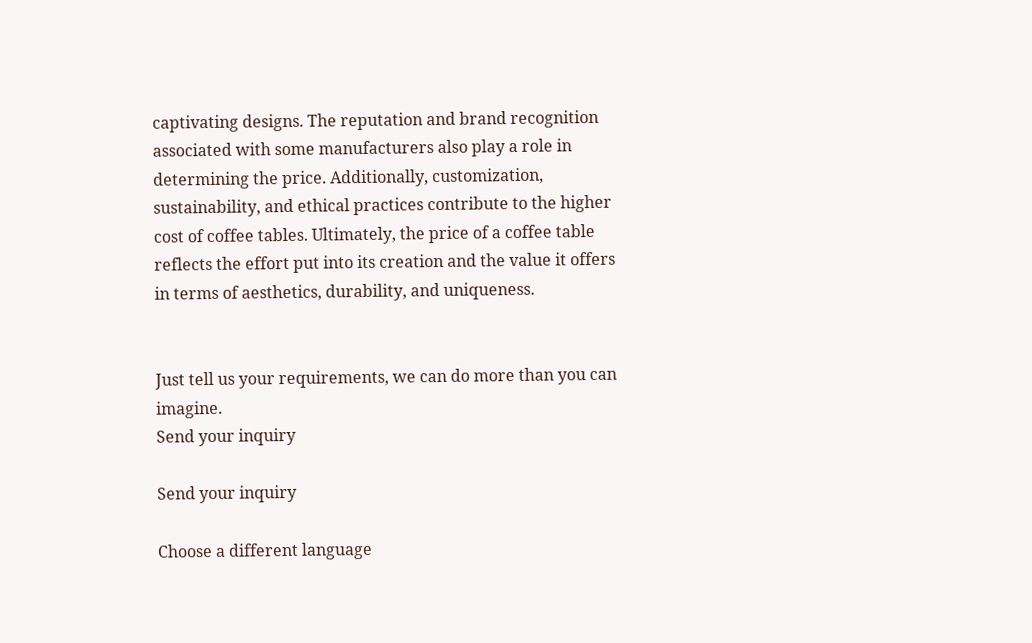captivating designs. The reputation and brand recognition associated with some manufacturers also play a role in determining the price. Additionally, customization, sustainability, and ethical practices contribute to the higher cost of coffee tables. Ultimately, the price of a coffee table reflects the effort put into its creation and the value it offers in terms of aesthetics, durability, and uniqueness.


Just tell us your requirements, we can do more than you can imagine.
Send your inquiry

Send your inquiry

Choose a different language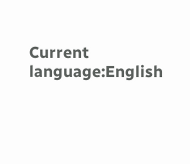Current language:English